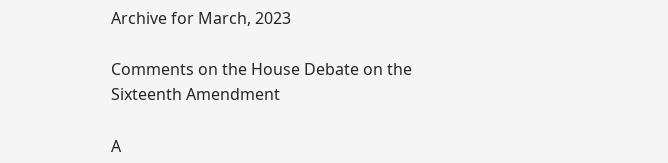Archive for March, 2023

Comments on the House Debate on the Sixteenth Amendment

A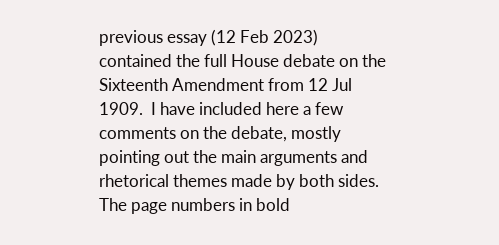previous essay (12 Feb 2023) contained the full House debate on the Sixteenth Amendment from 12 Jul 1909.  I have included here a few comments on the debate, mostly pointing out the main arguments and rhetorical themes made by both sides.  The page numbers in bold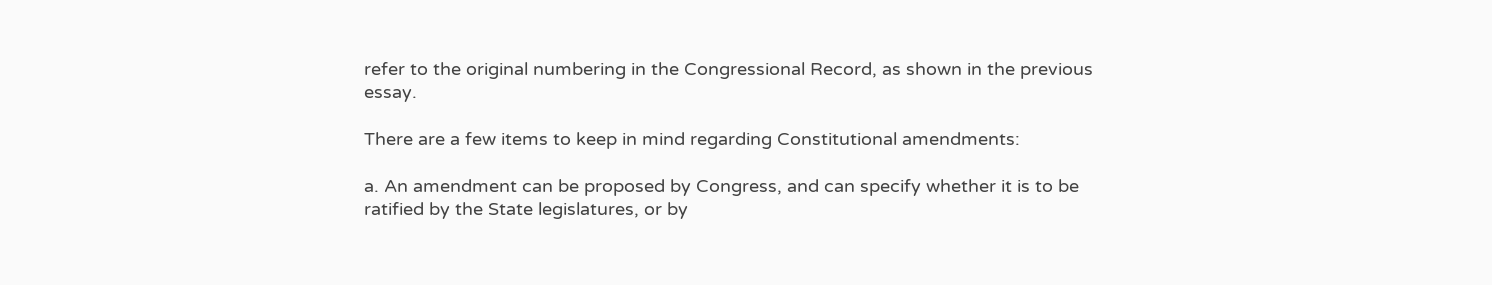refer to the original numbering in the Congressional Record, as shown in the previous essay.

There are a few items to keep in mind regarding Constitutional amendments:

a. An amendment can be proposed by Congress, and can specify whether it is to be ratified by the State legislatures, or by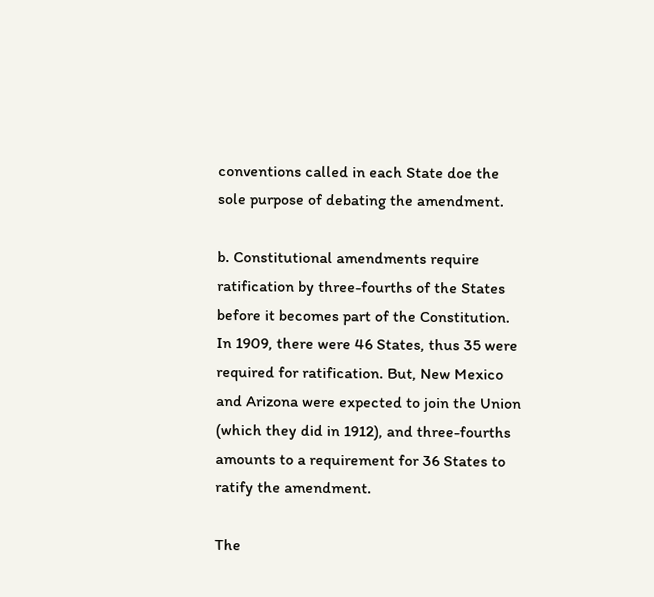conventions called in each State doe the sole purpose of debating the amendment.

b. Constitutional amendments require ratification by three-fourths of the States before it becomes part of the Constitution.  In 1909, there were 46 States, thus 35 were required for ratification. But, New Mexico and Arizona were expected to join the Union (which they did in 1912), and three-fourths amounts to a requirement for 36 States to ratify the amendment.

The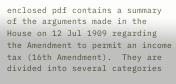enclosed pdf contains a summary of the arguments made in the House on 12 Jul 1909 regarding the Amendment to permit an income tax (16th Amendment).  They are divided into several categories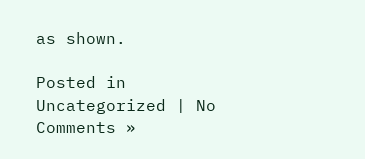as shown.

Posted in Uncategorized | No Comments »